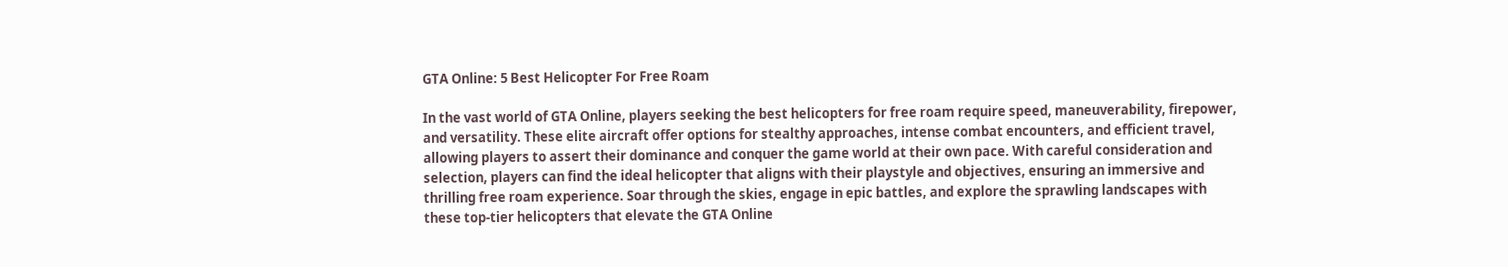GTA Online: 5 Best Helicopter For Free Roam

In the vast world of GTA Online, players seeking the best helicopters for free roam require speed, maneuverability, firepower, and versatility. These elite aircraft offer options for stealthy approaches, intense combat encounters, and efficient travel, allowing players to assert their dominance and conquer the game world at their own pace. With careful consideration and selection, players can find the ideal helicopter that aligns with their playstyle and objectives, ensuring an immersive and thrilling free roam experience. Soar through the skies, engage in epic battles, and explore the sprawling landscapes with these top-tier helicopters that elevate the GTA Online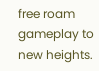free roam gameplay to new heights.